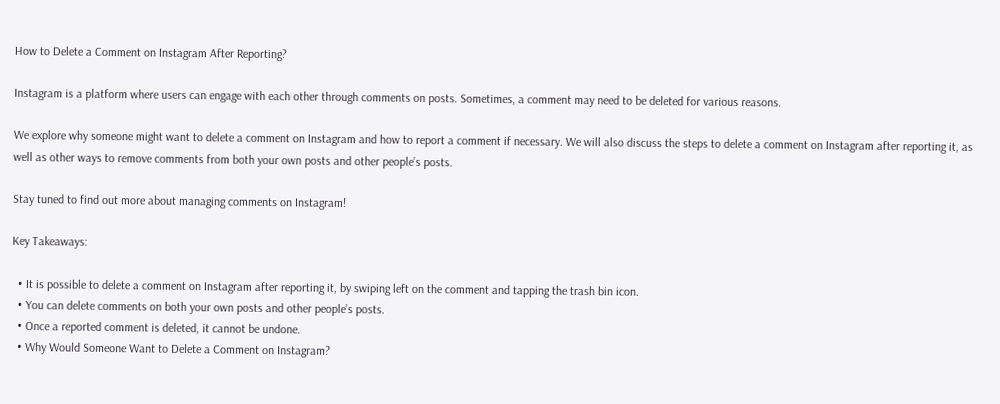How to Delete a Comment on Instagram After Reporting?

Instagram is a platform where users can engage with each other through comments on posts. Sometimes, a comment may need to be deleted for various reasons.

We explore why someone might want to delete a comment on Instagram and how to report a comment if necessary. We will also discuss the steps to delete a comment on Instagram after reporting it, as well as other ways to remove comments from both your own posts and other people’s posts.

Stay tuned to find out more about managing comments on Instagram!

Key Takeaways:

  • It is possible to delete a comment on Instagram after reporting it, by swiping left on the comment and tapping the trash bin icon.
  • You can delete comments on both your own posts and other people’s posts.
  • Once a reported comment is deleted, it cannot be undone.
  • Why Would Someone Want to Delete a Comment on Instagram?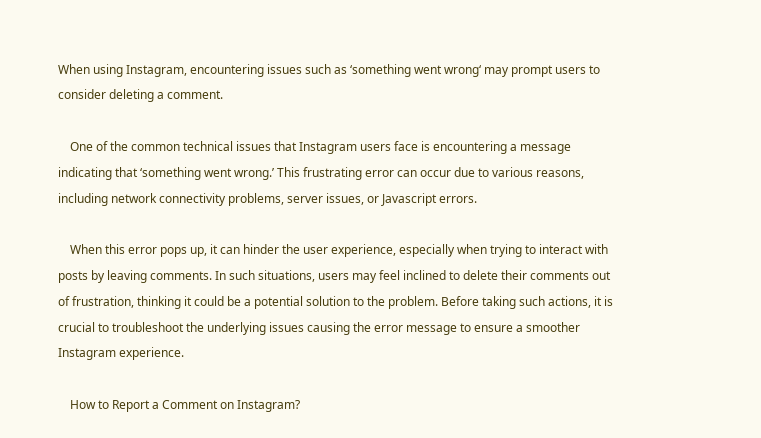When using Instagram, encountering issues such as ‘something went wrong‘ may prompt users to consider deleting a comment.

    One of the common technical issues that Instagram users face is encountering a message indicating that ‘something went wrong.’ This frustrating error can occur due to various reasons, including network connectivity problems, server issues, or Javascript errors.

    When this error pops up, it can hinder the user experience, especially when trying to interact with posts by leaving comments. In such situations, users may feel inclined to delete their comments out of frustration, thinking it could be a potential solution to the problem. Before taking such actions, it is crucial to troubleshoot the underlying issues causing the error message to ensure a smoother Instagram experience.

    How to Report a Comment on Instagram?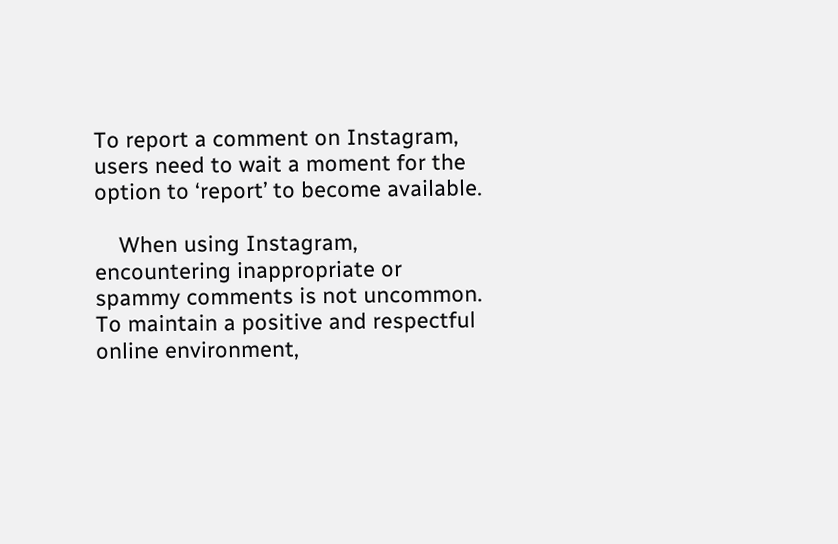To report a comment on Instagram, users need to wait a moment for the option to ‘report’ to become available.

    When using Instagram, encountering inappropriate or spammy comments is not uncommon. To maintain a positive and respectful online environment,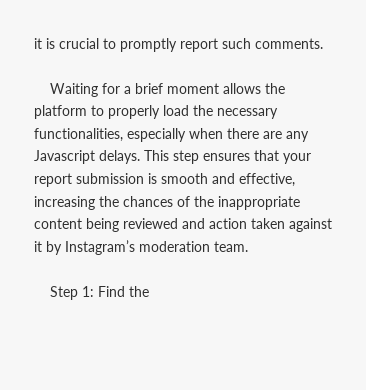it is crucial to promptly report such comments.

    Waiting for a brief moment allows the platform to properly load the necessary functionalities, especially when there are any Javascript delays. This step ensures that your report submission is smooth and effective, increasing the chances of the inappropriate content being reviewed and action taken against it by Instagram’s moderation team.

    Step 1: Find the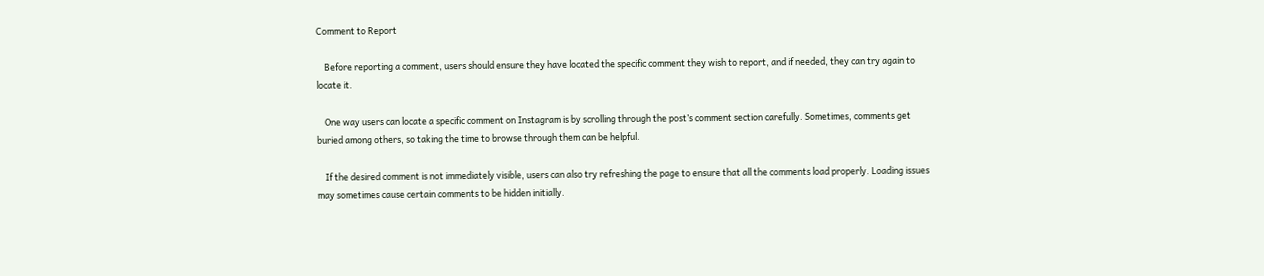Comment to Report

    Before reporting a comment, users should ensure they have located the specific comment they wish to report, and if needed, they can try again to locate it.

    One way users can locate a specific comment on Instagram is by scrolling through the post’s comment section carefully. Sometimes, comments get buried among others, so taking the time to browse through them can be helpful.

    If the desired comment is not immediately visible, users can also try refreshing the page to ensure that all the comments load properly. Loading issues may sometimes cause certain comments to be hidden initially.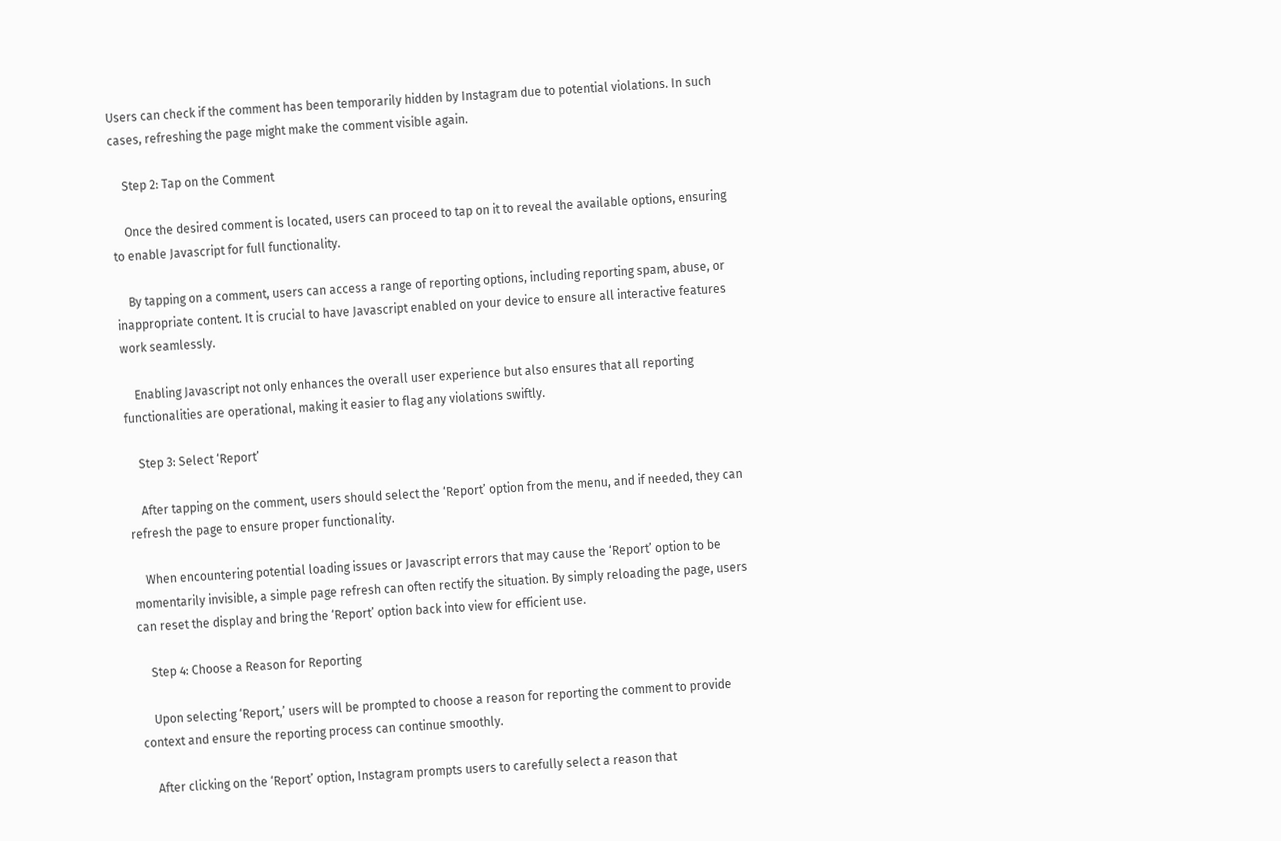Users can check if the comment has been temporarily hidden by Instagram due to potential violations. In such cases, refreshing the page might make the comment visible again.

    Step 2: Tap on the Comment

    Once the desired comment is located, users can proceed to tap on it to reveal the available options, ensuring to enable Javascript for full functionality.

    By tapping on a comment, users can access a range of reporting options, including reporting spam, abuse, or inappropriate content. It is crucial to have Javascript enabled on your device to ensure all interactive features work seamlessly.

    Enabling Javascript not only enhances the overall user experience but also ensures that all reporting functionalities are operational, making it easier to flag any violations swiftly.

    Step 3: Select ‘Report’

    After tapping on the comment, users should select the ‘Report’ option from the menu, and if needed, they can refresh the page to ensure proper functionality.

    When encountering potential loading issues or Javascript errors that may cause the ‘Report’ option to be momentarily invisible, a simple page refresh can often rectify the situation. By simply reloading the page, users can reset the display and bring the ‘Report’ option back into view for efficient use.

    Step 4: Choose a Reason for Reporting

    Upon selecting ‘Report,’ users will be prompted to choose a reason for reporting the comment to provide context and ensure the reporting process can continue smoothly.

    After clicking on the ‘Report’ option, Instagram prompts users to carefully select a reason that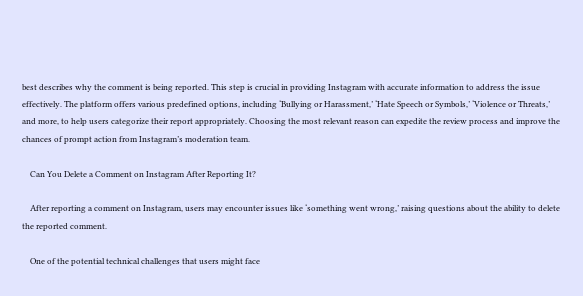best describes why the comment is being reported. This step is crucial in providing Instagram with accurate information to address the issue effectively. The platform offers various predefined options, including ‘Bullying or Harassment,’ ‘Hate Speech or Symbols,’ ‘Violence or Threats,’ and more, to help users categorize their report appropriately. Choosing the most relevant reason can expedite the review process and improve the chances of prompt action from Instagram’s moderation team.

    Can You Delete a Comment on Instagram After Reporting It?

    After reporting a comment on Instagram, users may encounter issues like ‘something went wrong,’ raising questions about the ability to delete the reported comment.

    One of the potential technical challenges that users might face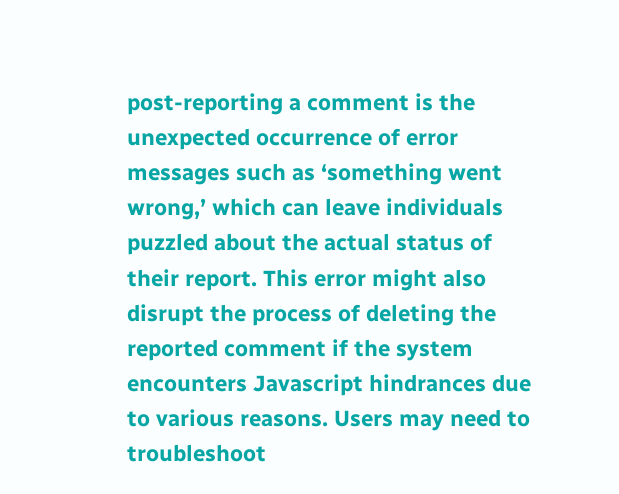post-reporting a comment is the unexpected occurrence of error messages such as ‘something went wrong,’ which can leave individuals puzzled about the actual status of their report. This error might also disrupt the process of deleting the reported comment if the system encounters Javascript hindrances due to various reasons. Users may need to troubleshoot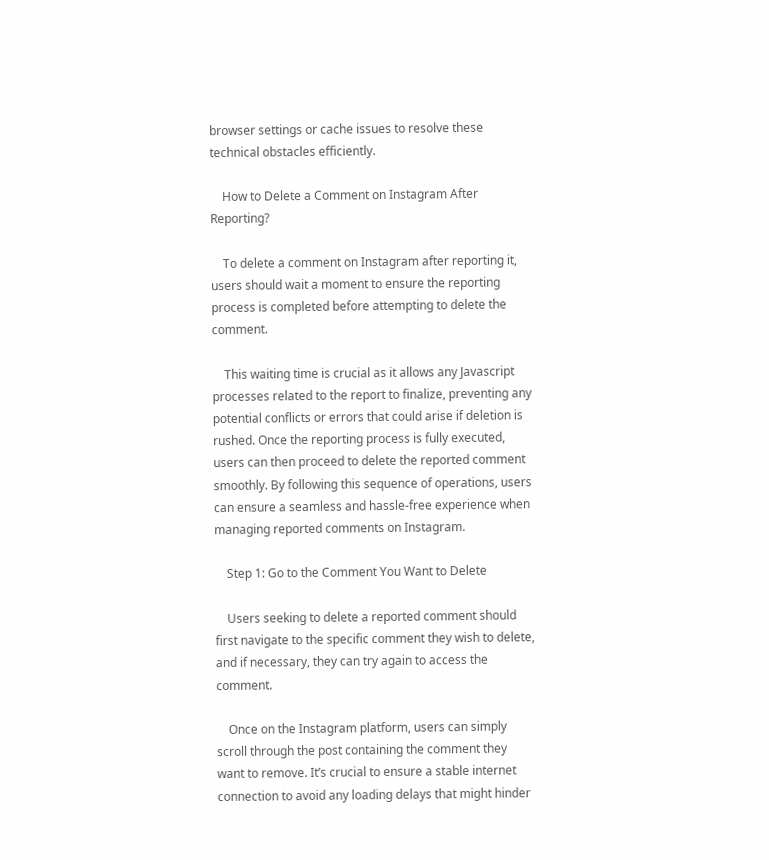browser settings or cache issues to resolve these technical obstacles efficiently.

    How to Delete a Comment on Instagram After Reporting?

    To delete a comment on Instagram after reporting it, users should wait a moment to ensure the reporting process is completed before attempting to delete the comment.

    This waiting time is crucial as it allows any Javascript processes related to the report to finalize, preventing any potential conflicts or errors that could arise if deletion is rushed. Once the reporting process is fully executed, users can then proceed to delete the reported comment smoothly. By following this sequence of operations, users can ensure a seamless and hassle-free experience when managing reported comments on Instagram.

    Step 1: Go to the Comment You Want to Delete

    Users seeking to delete a reported comment should first navigate to the specific comment they wish to delete, and if necessary, they can try again to access the comment.

    Once on the Instagram platform, users can simply scroll through the post containing the comment they want to remove. It’s crucial to ensure a stable internet connection to avoid any loading delays that might hinder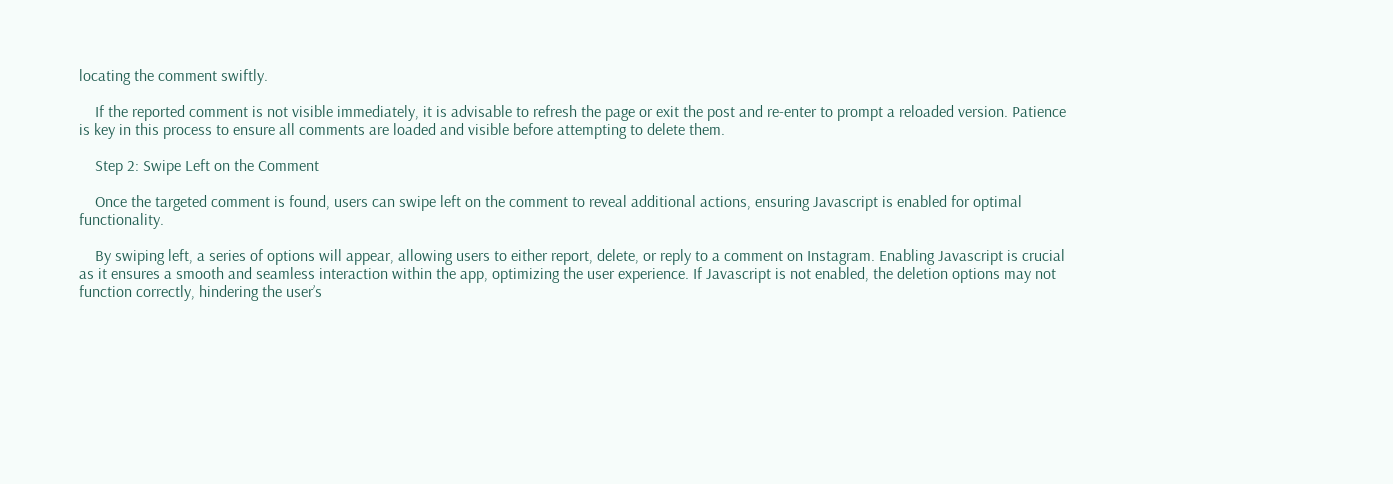locating the comment swiftly.

    If the reported comment is not visible immediately, it is advisable to refresh the page or exit the post and re-enter to prompt a reloaded version. Patience is key in this process to ensure all comments are loaded and visible before attempting to delete them.

    Step 2: Swipe Left on the Comment

    Once the targeted comment is found, users can swipe left on the comment to reveal additional actions, ensuring Javascript is enabled for optimal functionality.

    By swiping left, a series of options will appear, allowing users to either report, delete, or reply to a comment on Instagram. Enabling Javascript is crucial as it ensures a smooth and seamless interaction within the app, optimizing the user experience. If Javascript is not enabled, the deletion options may not function correctly, hindering the user’s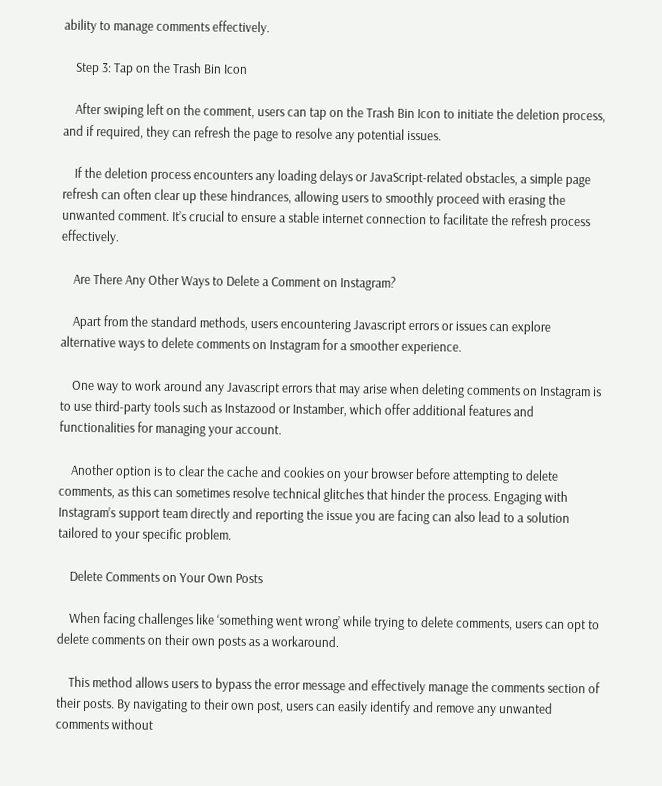ability to manage comments effectively.

    Step 3: Tap on the Trash Bin Icon

    After swiping left on the comment, users can tap on the Trash Bin Icon to initiate the deletion process, and if required, they can refresh the page to resolve any potential issues.

    If the deletion process encounters any loading delays or JavaScript-related obstacles, a simple page refresh can often clear up these hindrances, allowing users to smoothly proceed with erasing the unwanted comment. It’s crucial to ensure a stable internet connection to facilitate the refresh process effectively.

    Are There Any Other Ways to Delete a Comment on Instagram?

    Apart from the standard methods, users encountering Javascript errors or issues can explore alternative ways to delete comments on Instagram for a smoother experience.

    One way to work around any Javascript errors that may arise when deleting comments on Instagram is to use third-party tools such as Instazood or Instamber, which offer additional features and functionalities for managing your account.

    Another option is to clear the cache and cookies on your browser before attempting to delete comments, as this can sometimes resolve technical glitches that hinder the process. Engaging with Instagram’s support team directly and reporting the issue you are facing can also lead to a solution tailored to your specific problem.

    Delete Comments on Your Own Posts

    When facing challenges like ‘something went wrong’ while trying to delete comments, users can opt to delete comments on their own posts as a workaround.

    This method allows users to bypass the error message and effectively manage the comments section of their posts. By navigating to their own post, users can easily identify and remove any unwanted comments without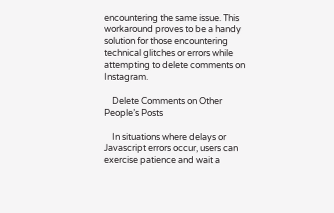encountering the same issue. This workaround proves to be a handy solution for those encountering technical glitches or errors while attempting to delete comments on Instagram.

    Delete Comments on Other People’s Posts

    In situations where delays or Javascript errors occur, users can exercise patience and wait a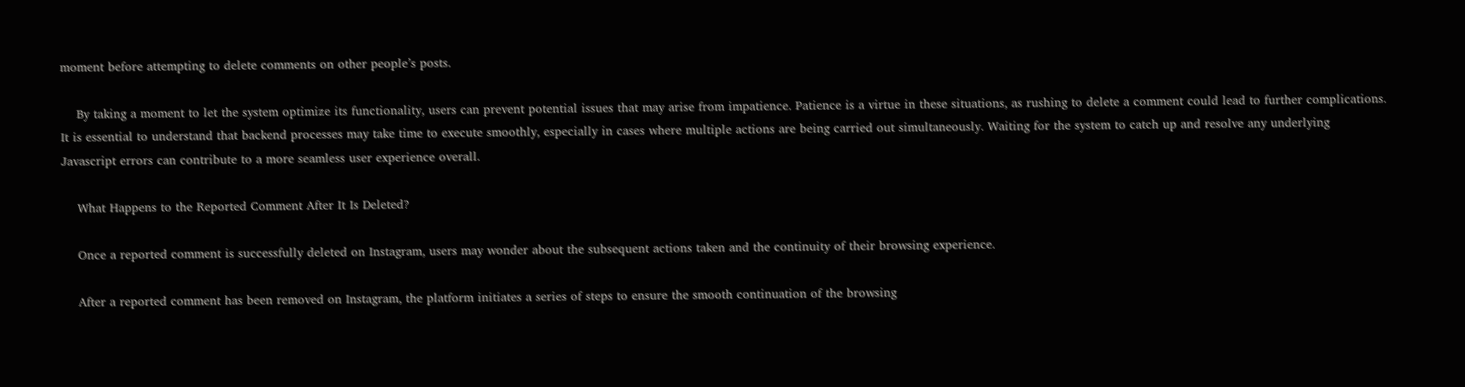moment before attempting to delete comments on other people’s posts.

    By taking a moment to let the system optimize its functionality, users can prevent potential issues that may arise from impatience. Patience is a virtue in these situations, as rushing to delete a comment could lead to further complications. It is essential to understand that backend processes may take time to execute smoothly, especially in cases where multiple actions are being carried out simultaneously. Waiting for the system to catch up and resolve any underlying Javascript errors can contribute to a more seamless user experience overall.

    What Happens to the Reported Comment After It Is Deleted?

    Once a reported comment is successfully deleted on Instagram, users may wonder about the subsequent actions taken and the continuity of their browsing experience.

    After a reported comment has been removed on Instagram, the platform initiates a series of steps to ensure the smooth continuation of the browsing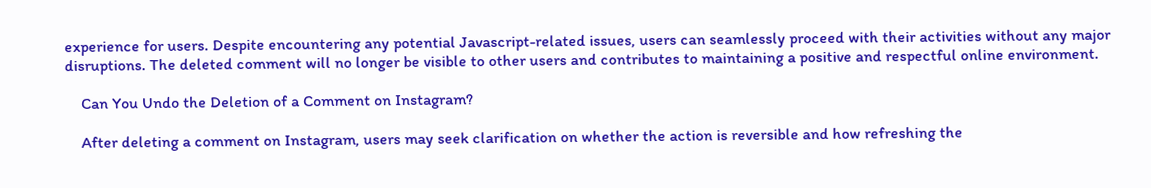experience for users. Despite encountering any potential Javascript-related issues, users can seamlessly proceed with their activities without any major disruptions. The deleted comment will no longer be visible to other users and contributes to maintaining a positive and respectful online environment.

    Can You Undo the Deletion of a Comment on Instagram?

    After deleting a comment on Instagram, users may seek clarification on whether the action is reversible and how refreshing the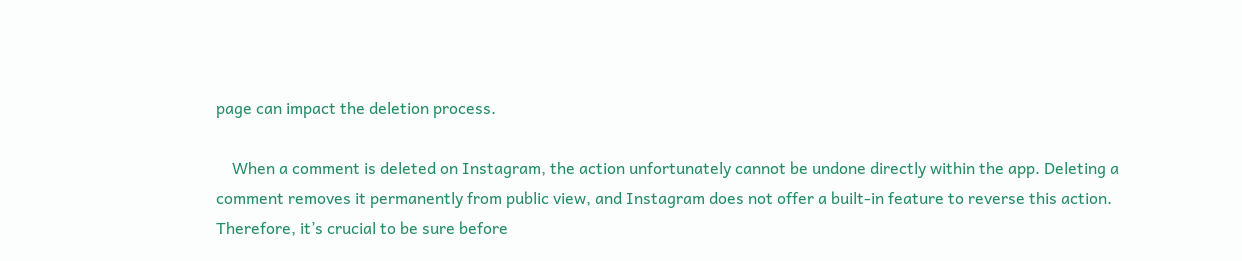page can impact the deletion process.

    When a comment is deleted on Instagram, the action unfortunately cannot be undone directly within the app. Deleting a comment removes it permanently from public view, and Instagram does not offer a built-in feature to reverse this action. Therefore, it’s crucial to be sure before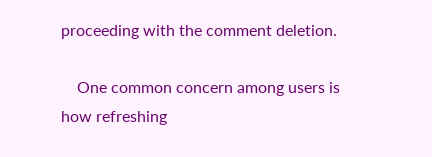proceeding with the comment deletion.

    One common concern among users is how refreshing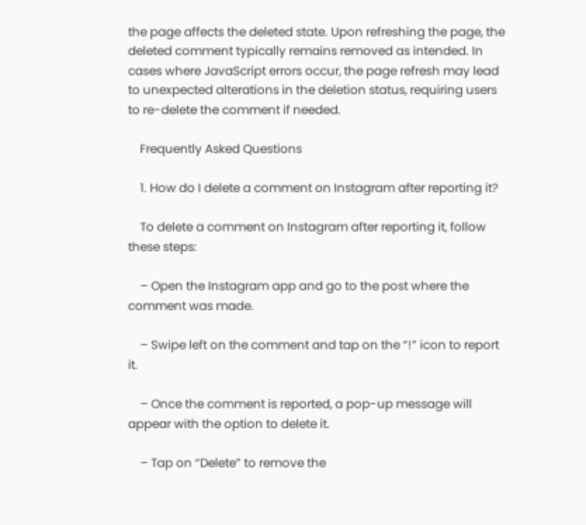the page affects the deleted state. Upon refreshing the page, the deleted comment typically remains removed as intended. In cases where JavaScript errors occur, the page refresh may lead to unexpected alterations in the deletion status, requiring users to re-delete the comment if needed.

    Frequently Asked Questions

    1. How do I delete a comment on Instagram after reporting it?

    To delete a comment on Instagram after reporting it, follow these steps:

    – Open the Instagram app and go to the post where the comment was made.

    – Swipe left on the comment and tap on the “!” icon to report it.

    – Once the comment is reported, a pop-up message will appear with the option to delete it.

    – Tap on “Delete” to remove the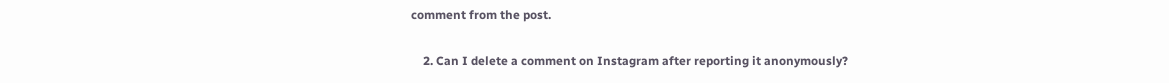comment from the post.

    2. Can I delete a comment on Instagram after reporting it anonymously?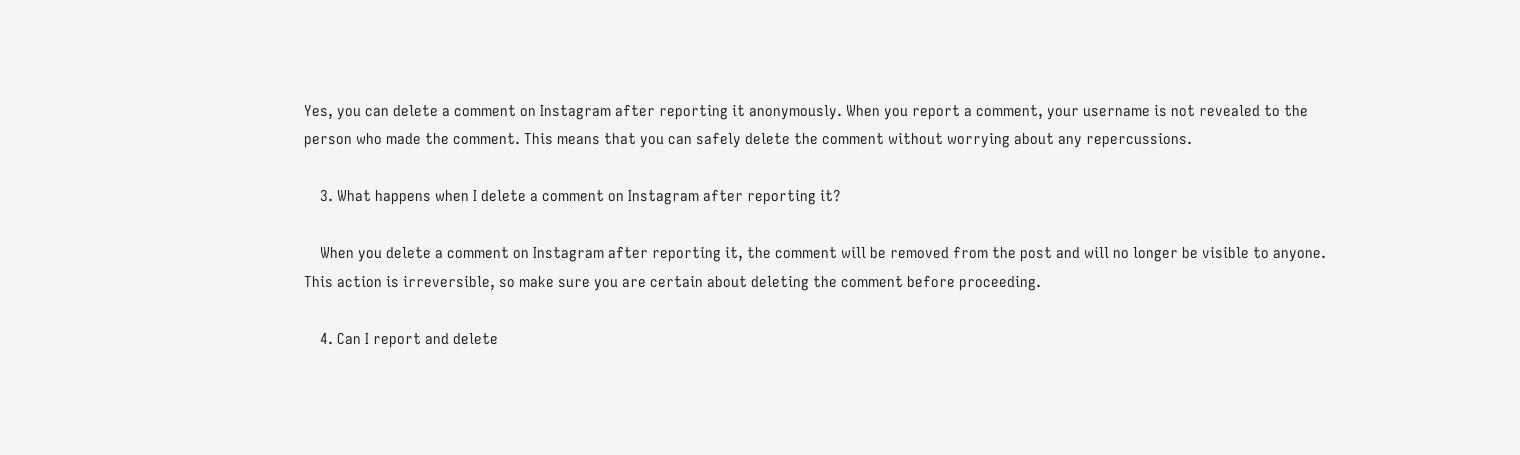Yes, you can delete a comment on Instagram after reporting it anonymously. When you report a comment, your username is not revealed to the person who made the comment. This means that you can safely delete the comment without worrying about any repercussions.

    3. What happens when I delete a comment on Instagram after reporting it?

    When you delete a comment on Instagram after reporting it, the comment will be removed from the post and will no longer be visible to anyone. This action is irreversible, so make sure you are certain about deleting the comment before proceeding.

    4. Can I report and delete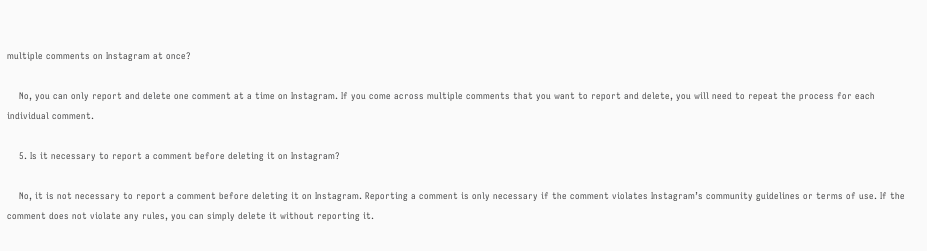multiple comments on Instagram at once?

    No, you can only report and delete one comment at a time on Instagram. If you come across multiple comments that you want to report and delete, you will need to repeat the process for each individual comment.

    5. Is it necessary to report a comment before deleting it on Instagram?

    No, it is not necessary to report a comment before deleting it on Instagram. Reporting a comment is only necessary if the comment violates Instagram’s community guidelines or terms of use. If the comment does not violate any rules, you can simply delete it without reporting it.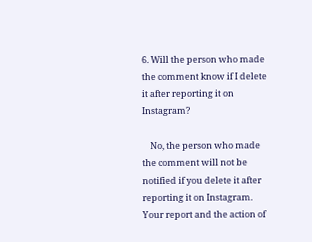6. Will the person who made the comment know if I delete it after reporting it on Instagram?

    No, the person who made the comment will not be notified if you delete it after reporting it on Instagram. Your report and the action of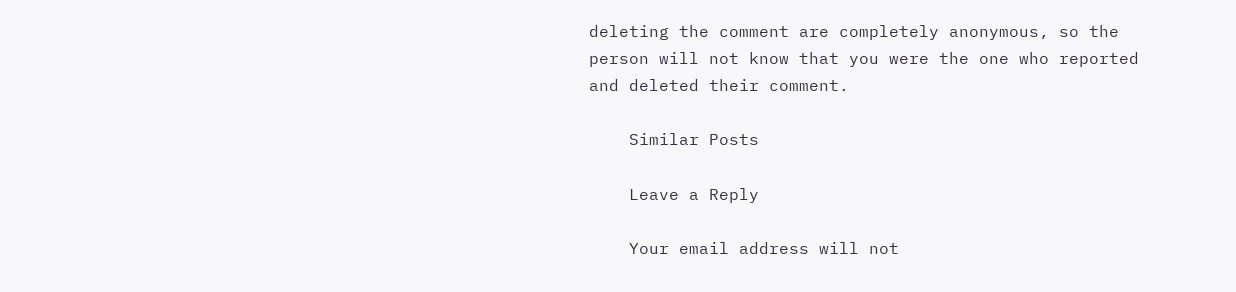deleting the comment are completely anonymous, so the person will not know that you were the one who reported and deleted their comment.

    Similar Posts

    Leave a Reply

    Your email address will not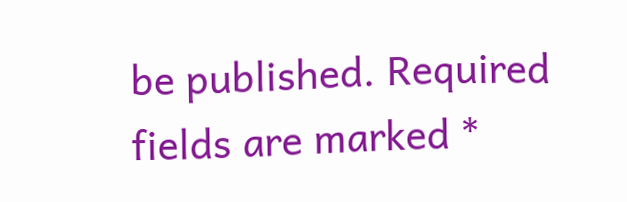be published. Required fields are marked *